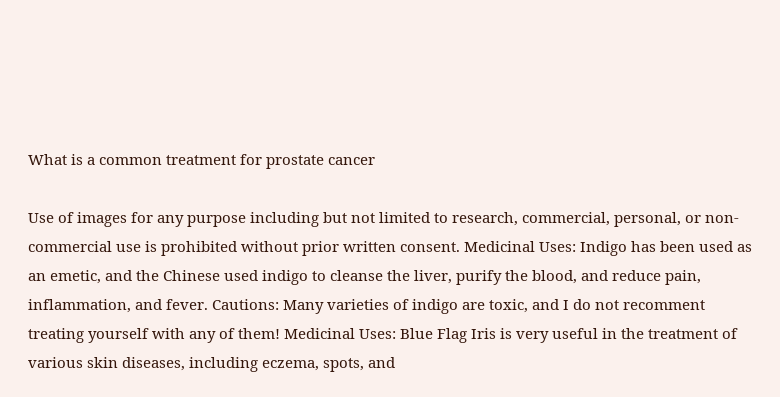What is a common treatment for prostate cancer

Use of images for any purpose including but not limited to research, commercial, personal, or non-commercial use is prohibited without prior written consent. Medicinal Uses: Indigo has been used as an emetic, and the Chinese used indigo to cleanse the liver, purify the blood, and reduce pain, inflammation, and fever. Cautions: Many varieties of indigo are toxic, and I do not recomment treating yourself with any of them! Medicinal Uses: Blue Flag Iris is very useful in the treatment of various skin diseases, including eczema, spots, and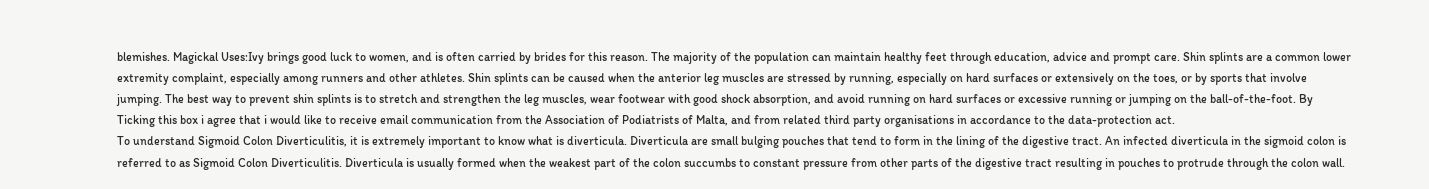blemishes. Magickal Uses:Ivy brings good luck to women, and is often carried by brides for this reason. The majority of the population can maintain healthy feet through education, advice and prompt care. Shin splints are a common lower extremity complaint, especially among runners and other athletes. Shin splints can be caused when the anterior leg muscles are stressed by running, especially on hard surfaces or extensively on the toes, or by sports that involve jumping. The best way to prevent shin splints is to stretch and strengthen the leg muscles, wear footwear with good shock absorption, and avoid running on hard surfaces or excessive running or jumping on the ball-of-the-foot. By Ticking this box i agree that i would like to receive email communication from the Association of Podiatrists of Malta, and from related third party organisations in accordance to the data-protection act.
To understand Sigmoid Colon Diverticulitis, it is extremely important to know what is diverticula. Diverticula are small bulging pouches that tend to form in the lining of the digestive tract. An infected diverticula in the sigmoid colon is referred to as Sigmoid Colon Diverticulitis. Diverticula is usually formed when the weakest part of the colon succumbs to constant pressure from other parts of the digestive tract resulting in pouches to protrude through the colon wall.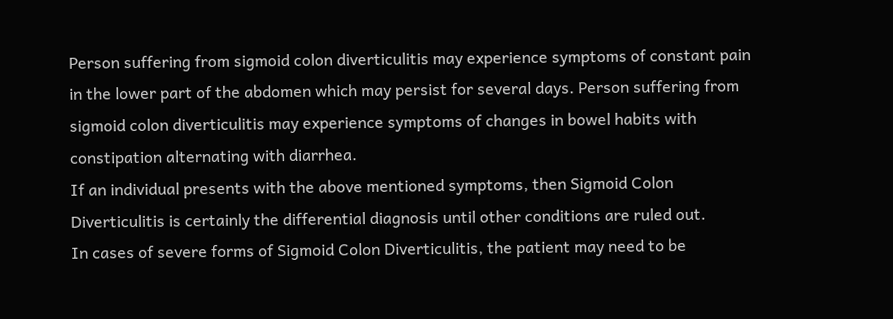Person suffering from sigmoid colon diverticulitis may experience symptoms of constant pain in the lower part of the abdomen which may persist for several days. Person suffering from sigmoid colon diverticulitis may experience symptoms of changes in bowel habits with constipation alternating with diarrhea.
If an individual presents with the above mentioned symptoms, then Sigmoid Colon Diverticulitis is certainly the differential diagnosis until other conditions are ruled out.
In cases of severe forms of Sigmoid Colon Diverticulitis, the patient may need to be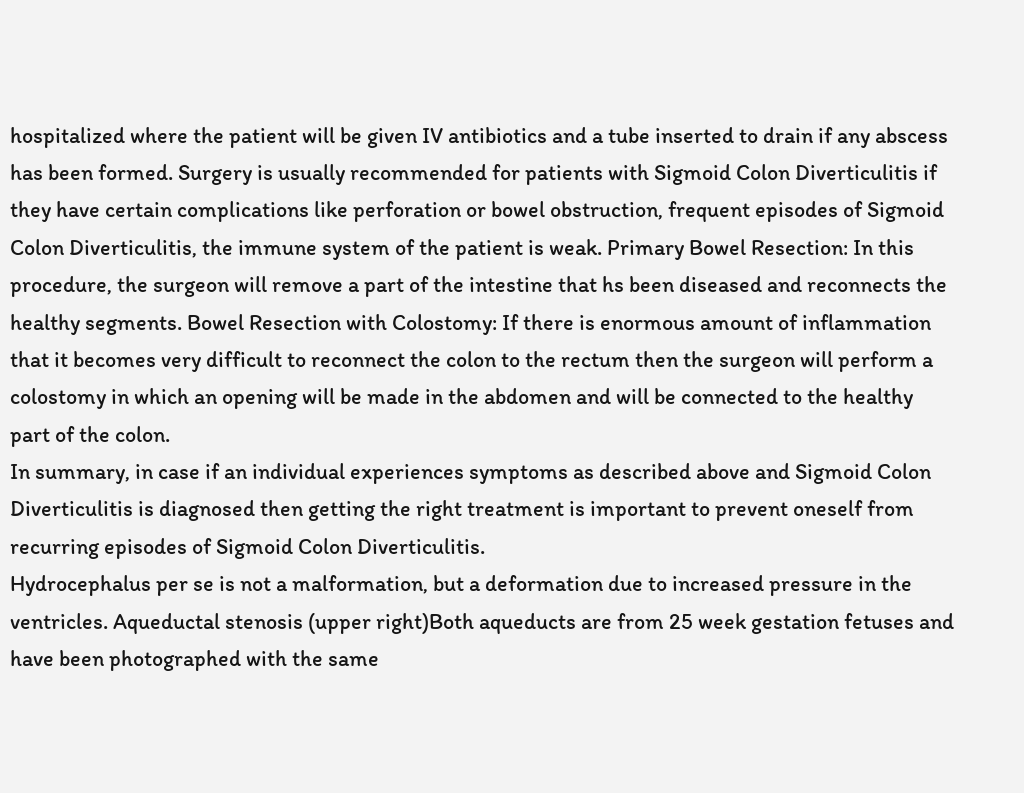hospitalized where the patient will be given IV antibiotics and a tube inserted to drain if any abscess has been formed. Surgery is usually recommended for patients with Sigmoid Colon Diverticulitis if they have certain complications like perforation or bowel obstruction, frequent episodes of Sigmoid Colon Diverticulitis, the immune system of the patient is weak. Primary Bowel Resection: In this procedure, the surgeon will remove a part of the intestine that hs been diseased and reconnects the healthy segments. Bowel Resection with Colostomy: If there is enormous amount of inflammation that it becomes very difficult to reconnect the colon to the rectum then the surgeon will perform a colostomy in which an opening will be made in the abdomen and will be connected to the healthy part of the colon.
In summary, in case if an individual experiences symptoms as described above and Sigmoid Colon Diverticulitis is diagnosed then getting the right treatment is important to prevent oneself from recurring episodes of Sigmoid Colon Diverticulitis.
Hydrocephalus per se is not a malformation, but a deformation due to increased pressure in the ventricles. Aqueductal stenosis (upper right)Both aqueducts are from 25 week gestation fetuses and have been photographed with the same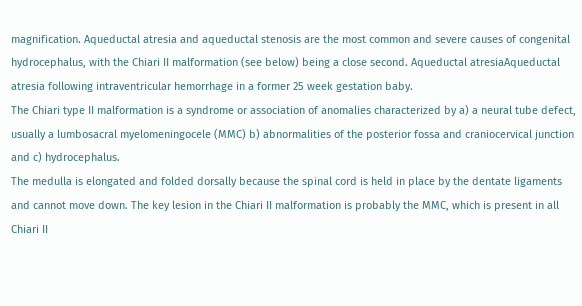magnification. Aqueductal atresia and aqueductal stenosis are the most common and severe causes of congenital hydrocephalus, with the Chiari II malformation (see below) being a close second. Aqueductal atresiaAqueductal atresia following intraventricular hemorrhage in a former 25 week gestation baby.
The Chiari type II malformation is a syndrome or association of anomalies characterized by a) a neural tube defect, usually a lumbosacral myelomeningocele (MMC) b) abnormalities of the posterior fossa and craniocervical junction and c) hydrocephalus.
The medulla is elongated and folded dorsally because the spinal cord is held in place by the dentate ligaments and cannot move down. The key lesion in the Chiari II malformation is probably the MMC, which is present in all Chiari II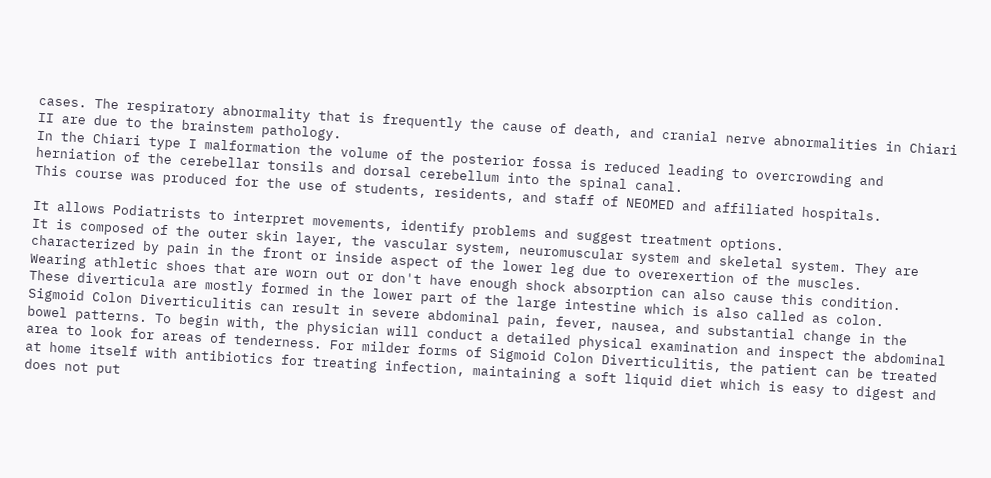cases. The respiratory abnormality that is frequently the cause of death, and cranial nerve abnormalities in Chiari II are due to the brainstem pathology.
In the Chiari type I malformation the volume of the posterior fossa is reduced leading to overcrowding and herniation of the cerebellar tonsils and dorsal cerebellum into the spinal canal.
This course was produced for the use of students, residents, and staff of NEOMED and affiliated hospitals.

It allows Podiatrists to interpret movements, identify problems and suggest treatment options.
It is composed of the outer skin layer, the vascular system, neuromuscular system and skeletal system. They are characterized by pain in the front or inside aspect of the lower leg due to overexertion of the muscles.
Wearing athletic shoes that are worn out or don't have enough shock absorption can also cause this condition.
These diverticula are mostly formed in the lower part of the large intestine which is also called as colon.
Sigmoid Colon Diverticulitis can result in severe abdominal pain, fever, nausea, and substantial change in the bowel patterns. To begin with, the physician will conduct a detailed physical examination and inspect the abdominal area to look for areas of tenderness. For milder forms of Sigmoid Colon Diverticulitis, the patient can be treated at home itself with antibiotics for treating infection, maintaining a soft liquid diet which is easy to digest and does not put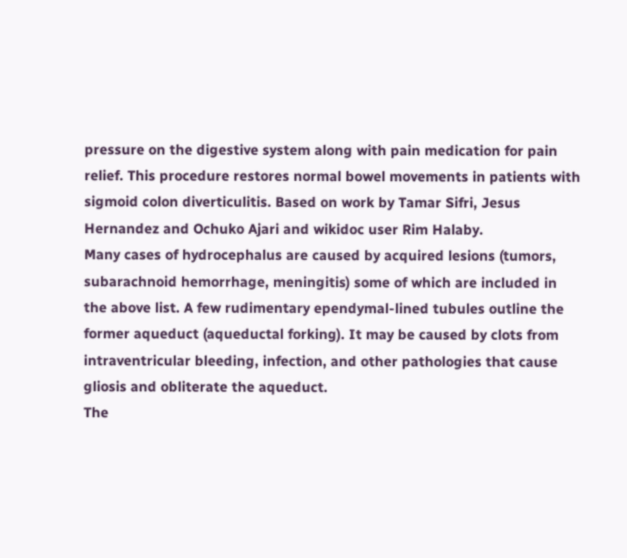pressure on the digestive system along with pain medication for pain relief. This procedure restores normal bowel movements in patients with sigmoid colon diverticulitis. Based on work by Tamar Sifri, Jesus Hernandez and Ochuko Ajari and wikidoc user Rim Halaby.
Many cases of hydrocephalus are caused by acquired lesions (tumors, subarachnoid hemorrhage, meningitis) some of which are included in the above list. A few rudimentary ependymal-lined tubules outline the former aqueduct (aqueductal forking). It may be caused by clots from intraventricular bleeding, infection, and other pathologies that cause gliosis and obliterate the aqueduct.
The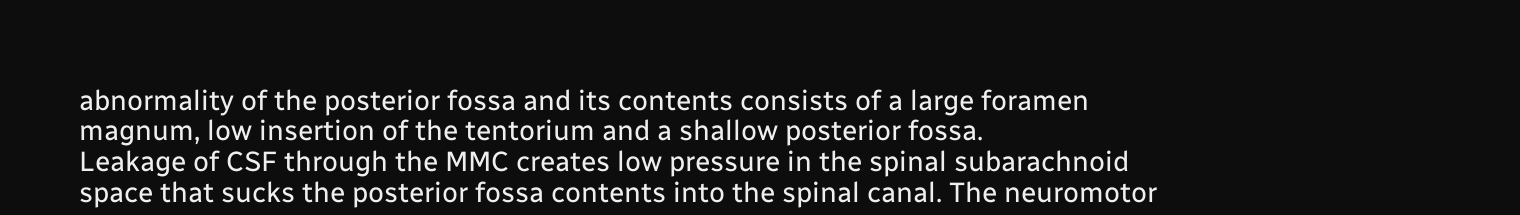abnormality of the posterior fossa and its contents consists of a large foramen magnum, low insertion of the tentorium and a shallow posterior fossa.
Leakage of CSF through the MMC creates low pressure in the spinal subarachnoid space that sucks the posterior fossa contents into the spinal canal. The neuromotor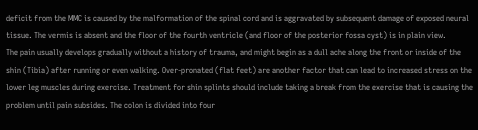deficit from the MMC is caused by the malformation of the spinal cord and is aggravated by subsequent damage of exposed neural tissue. The vermis is absent and the floor of the fourth ventricle (and floor of the posterior fossa cyst) is in plain view.
The pain usually develops gradually without a history of trauma, and might begin as a dull ache along the front or inside of the shin (Tibia) after running or even walking. Over-pronated (flat feet) are another factor that can lead to increased stress on the lower leg muscles during exercise. Treatment for shin splints should include taking a break from the exercise that is causing the problem until pain subsides. The colon is divided into four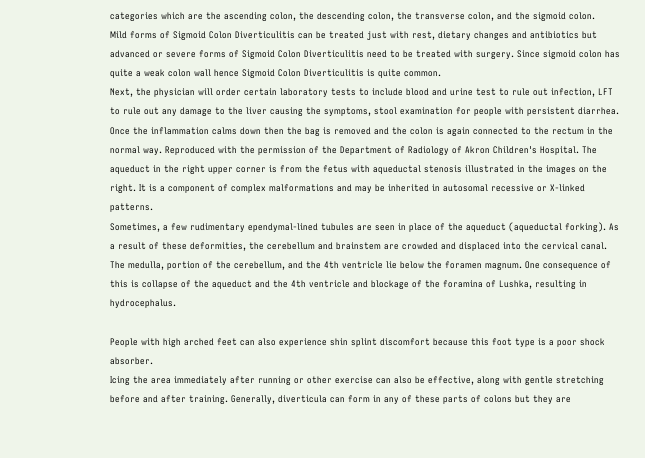categories which are the ascending colon, the descending colon, the transverse colon, and the sigmoid colon.
Mild forms of Sigmoid Colon Diverticulitis can be treated just with rest, dietary changes and antibiotics but advanced or severe forms of Sigmoid Colon Diverticulitis need to be treated with surgery. Since sigmoid colon has quite a weak colon wall hence Sigmoid Colon Diverticulitis is quite common.
Next, the physician will order certain laboratory tests to include blood and urine test to rule out infection, LFT to rule out any damage to the liver causing the symptoms, stool examination for people with persistent diarrhea. Once the inflammation calms down then the bag is removed and the colon is again connected to the rectum in the normal way. Reproduced with the permission of the Department of Radiology of Akron Children's Hospital. The aqueduct in the right upper corner is from the fetus with aqueductal stenosis illustrated in the images on the right. It is a component of complex malformations and may be inherited in autosomal recessive or X-linked patterns.
Sometimes, a few rudimentary ependymal-lined tubules are seen in place of the aqueduct (aqueductal forking). As a result of these deformities, the cerebellum and brainstem are crowded and displaced into the cervical canal. The medulla, portion of the cerebellum, and the 4th ventricle lie below the foramen magnum. One consequence of this is collapse of the aqueduct and the 4th ventricle and blockage of the foramina of Lushka, resulting in hydrocephalus.

People with high arched feet can also experience shin splint discomfort because this foot type is a poor shock absorber.
Icing the area immediately after running or other exercise can also be effective, along with gentle stretching before and after training. Generally, diverticula can form in any of these parts of colons but they are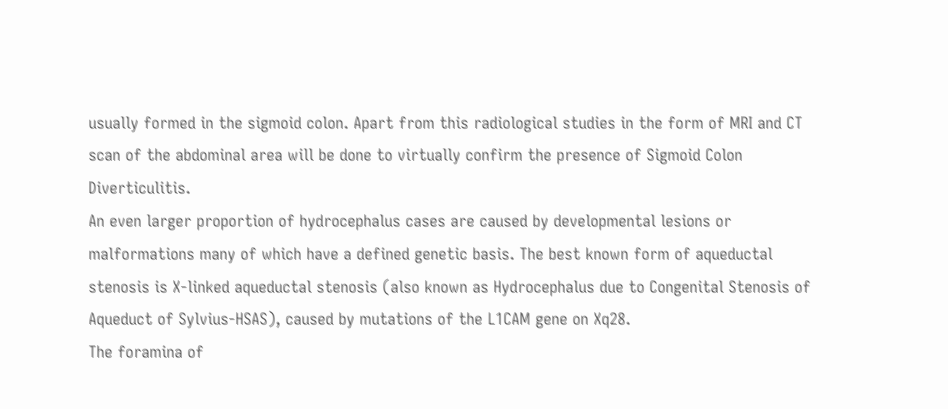usually formed in the sigmoid colon. Apart from this radiological studies in the form of MRI and CT scan of the abdominal area will be done to virtually confirm the presence of Sigmoid Colon Diverticulitis.
An even larger proportion of hydrocephalus cases are caused by developmental lesions or malformations many of which have a defined genetic basis. The best known form of aqueductal stenosis is X-linked aqueductal stenosis (also known as Hydrocephalus due to Congenital Stenosis of Aqueduct of Sylvius-HSAS), caused by mutations of the L1CAM gene on Xq28.
The foramina of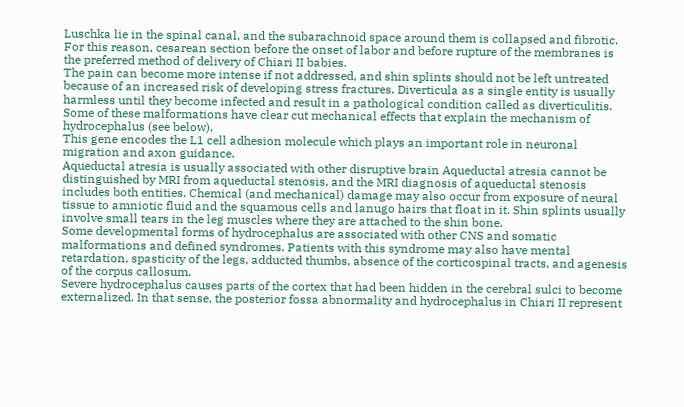Luschka lie in the spinal canal, and the subarachnoid space around them is collapsed and fibrotic. For this reason, cesarean section before the onset of labor and before rupture of the membranes is the preferred method of delivery of Chiari II babies.
The pain can become more intense if not addressed, and shin splints should not be left untreated because of an increased risk of developing stress fractures. Diverticula as a single entity is usually harmless until they become infected and result in a pathological condition called as diverticulitis. Some of these malformations have clear cut mechanical effects that explain the mechanism of hydrocephalus (see below).
This gene encodes the L1 cell adhesion molecule which plays an important role in neuronal migration and axon guidance.
Aqueductal atresia is usually associated with other disruptive brain Aqueductal atresia cannot be distinguished by MRI from aqueductal stenosis, and the MRI diagnosis of aqueductal stenosis includes both entities. Chemical (and mechanical) damage may also occur from exposure of neural tissue to amniotic fluid and the squamous cells and lanugo hairs that float in it. Shin splints usually involve small tears in the leg muscles where they are attached to the shin bone.
Some developmental forms of hydrocephalus are associated with other CNS and somatic malformations and defined syndromes. Patients with this syndrome may also have mental retardation, spasticity of the legs, adducted thumbs, absence of the corticospinal tracts, and agenesis of the corpus callosum.
Severe hydrocephalus causes parts of the cortex that had been hidden in the cerebral sulci to become externalized. In that sense, the posterior fossa abnormality and hydrocephalus in Chiari II represent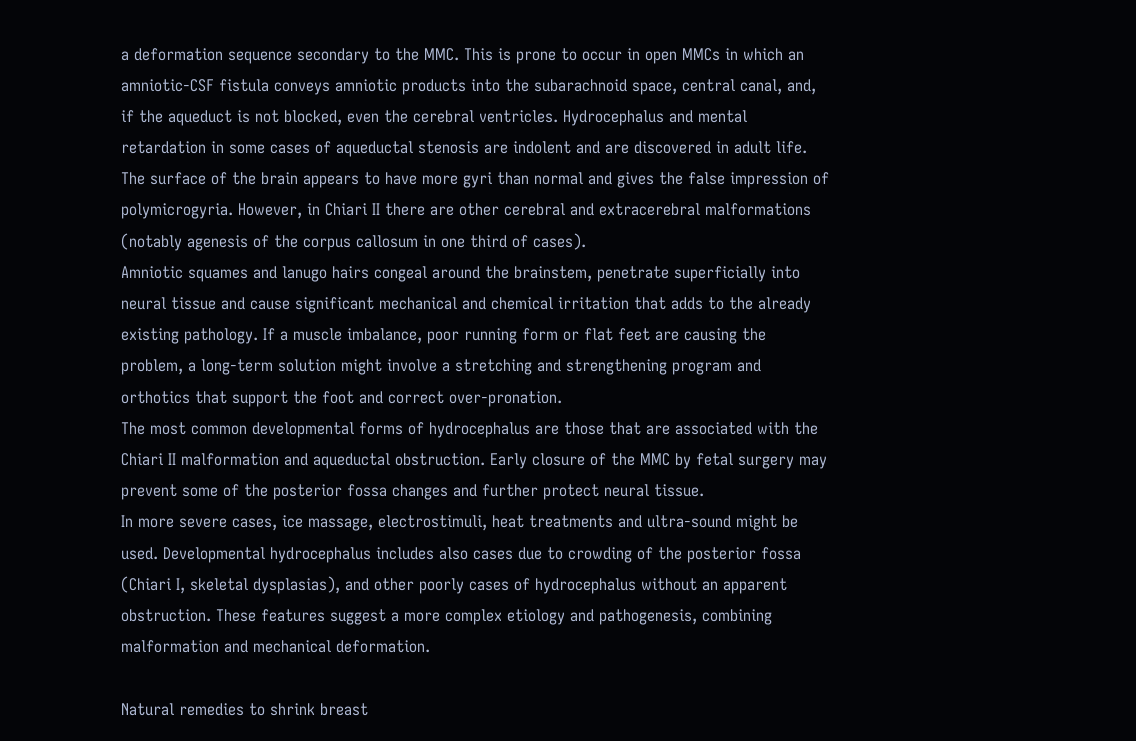a deformation sequence secondary to the MMC. This is prone to occur in open MMCs in which an amniotic-CSF fistula conveys amniotic products into the subarachnoid space, central canal, and, if the aqueduct is not blocked, even the cerebral ventricles. Hydrocephalus and mental retardation in some cases of aqueductal stenosis are indolent and are discovered in adult life. The surface of the brain appears to have more gyri than normal and gives the false impression of polymicrogyria. However, in Chiari II there are other cerebral and extracerebral malformations (notably agenesis of the corpus callosum in one third of cases).
Amniotic squames and lanugo hairs congeal around the brainstem, penetrate superficially into neural tissue and cause significant mechanical and chemical irritation that adds to the already existing pathology. If a muscle imbalance, poor running form or flat feet are causing the problem, a long-term solution might involve a stretching and strengthening program and orthotics that support the foot and correct over-pronation.
The most common developmental forms of hydrocephalus are those that are associated with the Chiari II malformation and aqueductal obstruction. Early closure of the MMC by fetal surgery may prevent some of the posterior fossa changes and further protect neural tissue.
In more severe cases, ice massage, electrostimuli, heat treatments and ultra-sound might be used. Developmental hydrocephalus includes also cases due to crowding of the posterior fossa (Chiari I, skeletal dysplasias), and other poorly cases of hydrocephalus without an apparent obstruction. These features suggest a more complex etiology and pathogenesis, combining malformation and mechanical deformation.

Natural remedies to shrink breast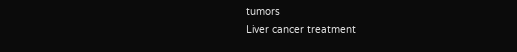tumors
Liver cancer treatment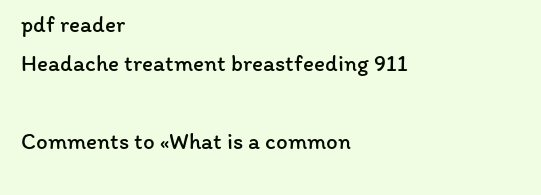pdf reader
Headache treatment breastfeeding 911

Comments to «What is a common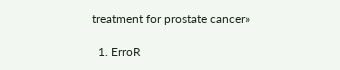treatment for prostate cancer»

  1. ErroR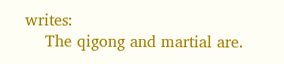writes:
    The qigong and martial are.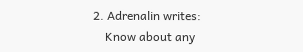2. Adrenalin writes:
    Know about any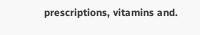prescriptions, vitamins and.